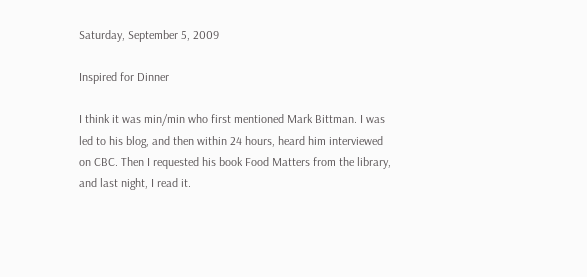Saturday, September 5, 2009

Inspired for Dinner

I think it was min/min who first mentioned Mark Bittman. I was led to his blog, and then within 24 hours, heard him interviewed on CBC. Then I requested his book Food Matters from the library, and last night, I read it.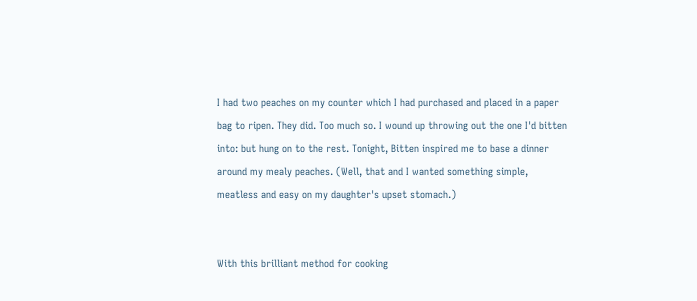I had two peaches on my counter which I had purchased and placed in a paper bag to ripen. They did. Too much so. I wound up throwing out the one I'd bitten into: but hung on to the rest. Tonight, Bitten inspired me to base a dinner around my mealy peaches. (Well, that and I wanted something simple, meatless and easy on my daughter's upset stomach.)


With this brilliant method for cooking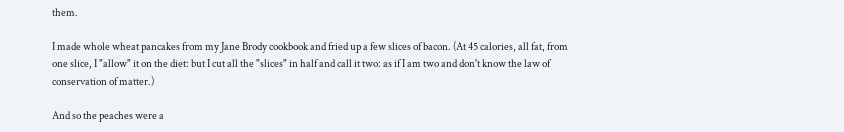them.

I made whole wheat pancakes from my Jane Brody cookbook and fried up a few slices of bacon. (At 45 calories, all fat, from one slice, I "allow" it on the diet: but I cut all the "slices" in half and call it two: as if I am two and don't know the law of conservation of matter.)

And so the peaches were a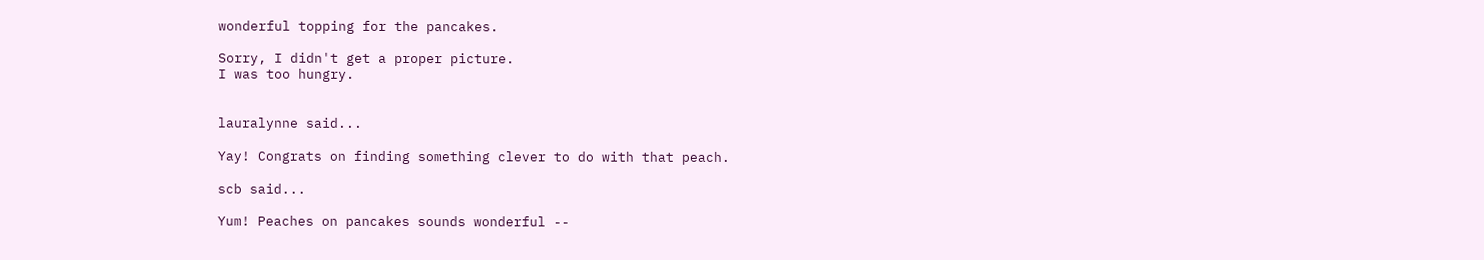wonderful topping for the pancakes.

Sorry, I didn't get a proper picture.
I was too hungry.


lauralynne said...

Yay! Congrats on finding something clever to do with that peach.

scb said...

Yum! Peaches on pancakes sounds wonderful --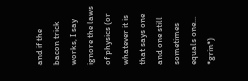and if the bacon trick works, I say ignore the laws of physics (or whatever it is that says one and one still sometimes equals one... *grin*)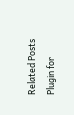Related Posts Plugin for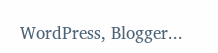WordPress, Blogger...